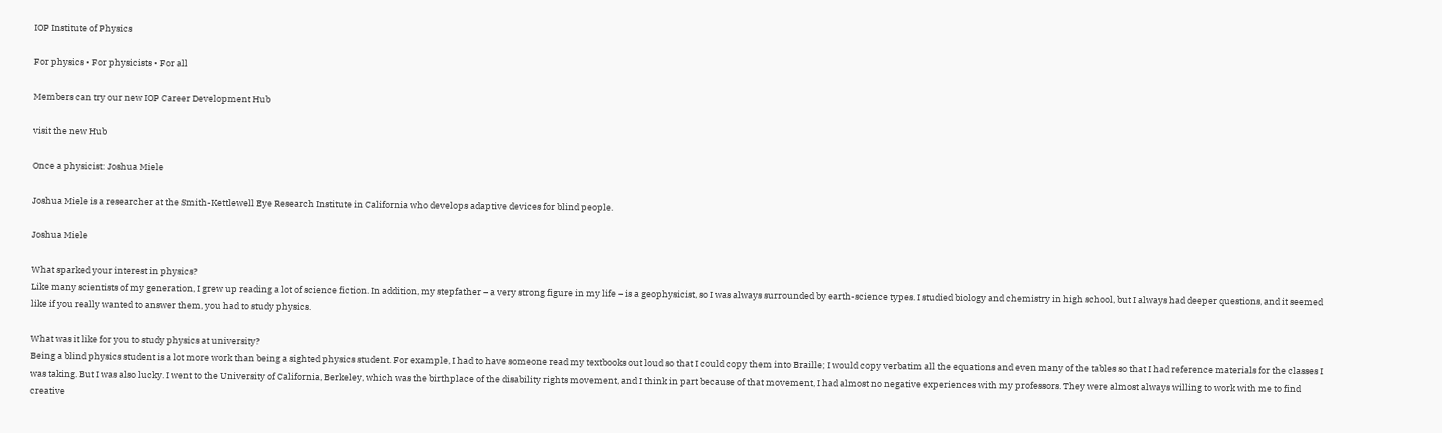IOP Institute of Physics

For physics • For physicists • For all

Members can try our new IOP Career Development Hub

visit the new Hub

Once a physicist: Joshua Miele

Joshua Miele is a researcher at the Smith-Kettlewell Eye Research Institute in California who develops adaptive devices for blind people.

Joshua Miele

What sparked your interest in physics?
Like many scientists of my generation, I grew up reading a lot of science fiction. In addition, my stepfather – a very strong figure in my life – is a geophysicist, so I was always surrounded by earth-science types. I studied biology and chemistry in high school, but I always had deeper questions, and it seemed like if you really wanted to answer them, you had to study physics.

What was it like for you to study physics at university?
Being a blind physics student is a lot more work than being a sighted physics student. For example, I had to have someone read my textbooks out loud so that I could copy them into Braille; I would copy verbatim all the equations and even many of the tables so that I had reference materials for the classes I was taking. But I was also lucky. I went to the University of California, Berkeley, which was the birthplace of the disability rights movement, and I think in part because of that movement, I had almost no negative experiences with my professors. They were almost always willing to work with me to find creative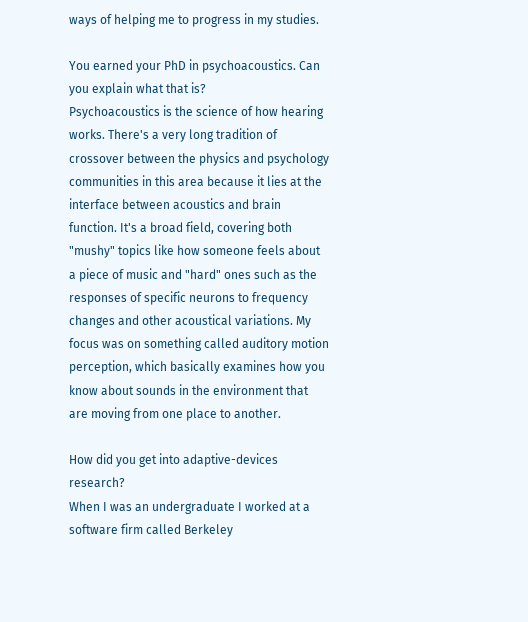ways of helping me to progress in my studies.

You earned your PhD in psychoacoustics. Can you explain what that is?
Psychoacoustics is the science of how hearing works. There's a very long tradition of crossover between the physics and psychology communities in this area because it lies at the interface between acoustics and brain function. It's a broad field, covering both "mushy" topics like how someone feels about a piece of music and "hard" ones such as the responses of specific neurons to frequency changes and other acoustical variations. My focus was on something called auditory motion perception, which basically examines how you know about sounds in the environment that are moving from one place to another.

How did you get into adaptive-devices research?
When I was an undergraduate I worked at a software firm called Berkeley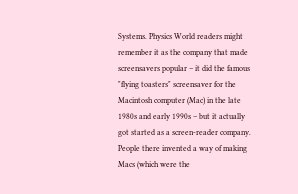Systems. Physics World readers might remember it as the company that made screensavers popular – it did the famous "flying toasters" screensaver for the Macintosh computer (Mac) in the late 1980s and early 1990s – but it actually got started as a screen-reader company. People there invented a way of making Macs (which were the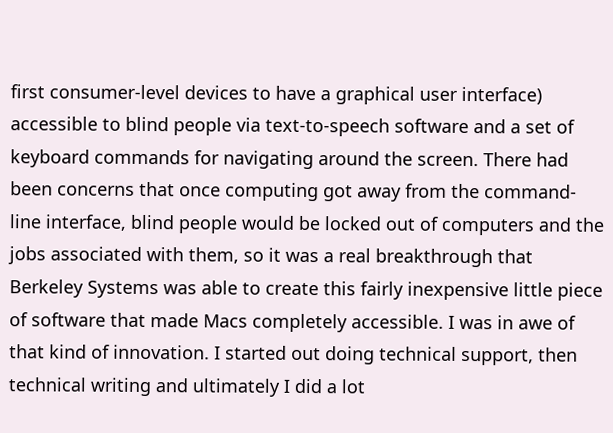first consumer-level devices to have a graphical user interface) accessible to blind people via text-to-speech software and a set of keyboard commands for navigating around the screen. There had been concerns that once computing got away from the command-line interface, blind people would be locked out of computers and the jobs associated with them, so it was a real breakthrough that Berkeley Systems was able to create this fairly inexpensive little piece of software that made Macs completely accessible. I was in awe of that kind of innovation. I started out doing technical support, then technical writing and ultimately I did a lot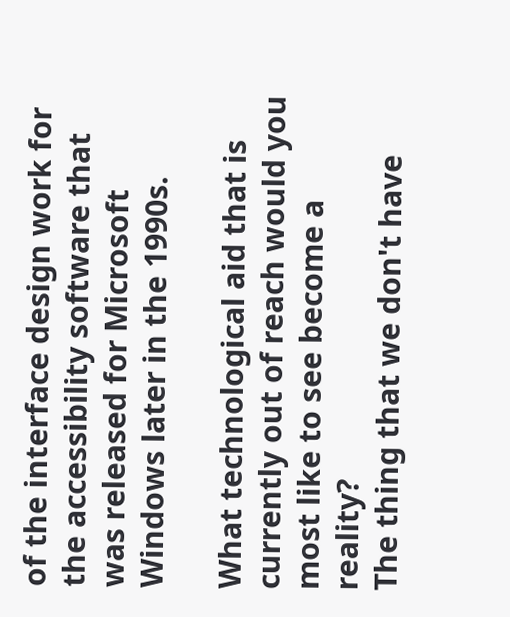of the interface design work for the accessibility software that was released for Microsoft Windows later in the 1990s.

What technological aid that is currently out of reach would you most like to see become a reality?
The thing that we don't have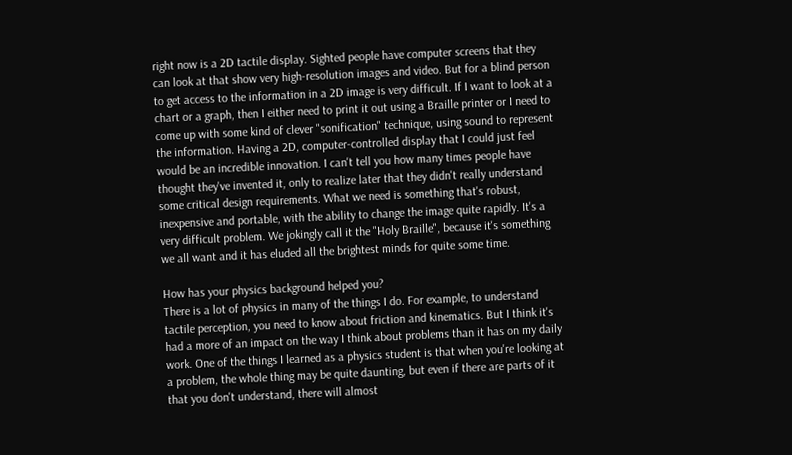right now is a 2D tactile display. Sighted people have computer screens that they can look at that show very high-resolution images and video. But for a blind person to get access to the information in a 2D image is very difficult. If I want to look at a chart or a graph, then I either need to print it out using a Braille printer or I need to come up with some kind of clever "sonification" technique, using sound to represent the information. Having a 2D, computer-controlled display that I could just feel would be an incredible innovation. I can't tell you how many times people have thought they've invented it, only to realize later that they didn't really understand some critical design requirements. What we need is something that's robust, inexpensive and portable, with the ability to change the image quite rapidly. It's a very difficult problem. We jokingly call it the "Holy Braille", because it's something we all want and it has eluded all the brightest minds for quite some time.

How has your physics background helped you?
There is a lot of physics in many of the things I do. For example, to understand tactile perception, you need to know about friction and kinematics. But I think it's had a more of an impact on the way I think about problems than it has on my daily work. One of the things I learned as a physics student is that when you're looking at a problem, the whole thing may be quite daunting, but even if there are parts of it that you don't understand, there will almost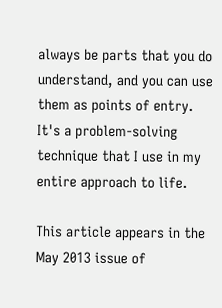always be parts that you do understand, and you can use them as points of entry. It's a problem-solving technique that I use in my entire approach to life.

This article appears in the May 2013 issue of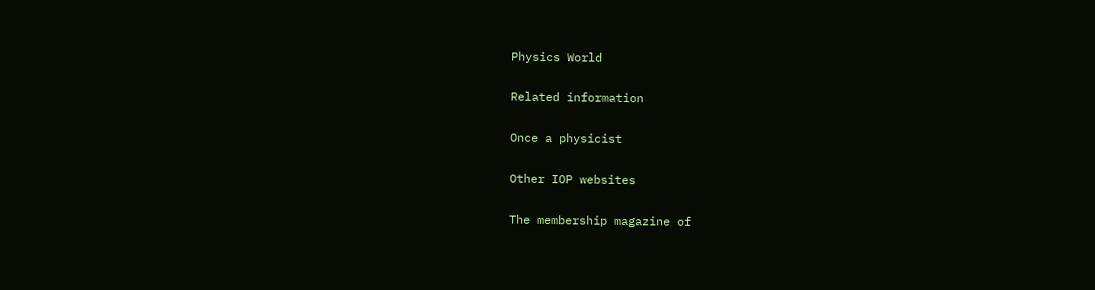Physics World

Related information

Once a physicist

Other IOP websites

The membership magazine of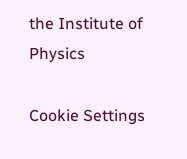the Institute of Physics

Cookie Settings